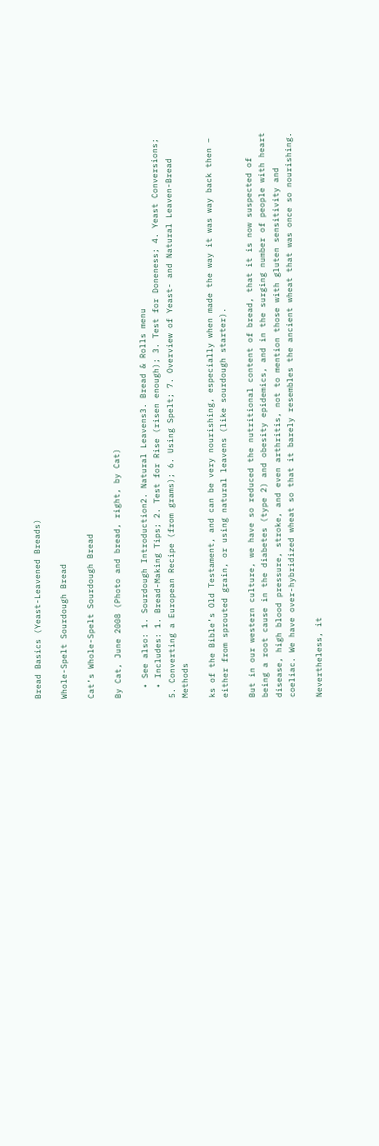Bread Basics (Yeast-Leavened Breads)

Whole-Spelt Sourdough Bread

Cat’s Whole-Spelt Sourdough Bread

By Cat, June 2008 (Photo and bread, right, by Cat)

  • See also: 1. Sourdough Introduction2. Natural Leavens3. Bread & Rolls menu
  • Includes: 1. Bread-Making Tips; 2. Test for Rise (risen enough); 3. Test for Doneness; 4. Yeast Conversions; 5. Converting a European Recipe (from grams); 6. Using Spelt; 7. Overview of Yeast- and Natural Leaven-Bread Methods

ks of the Bible’s Old Testament, and can be very nourishing, especially when made the way it was way back then – either from sprouted grain, or using natural leavens (like sourdough starter).

But in our western culture, we have so reduced the nutritional content of bread, that it is now suspected of being a root cause in the diabetes (type 2) and obesity epidemics, and in the surging number of people with heart disease, high blood pressure, stroke, and even arthritis, not to mention those with gluten sensitivity and coeliac. We have over-hybridized wheat so that it barely resembles the ancient wheat that was once so nourishing.

Nevertheless, it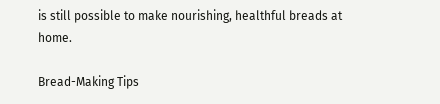is still possible to make nourishing, healthful breads at home.

Bread-Making Tips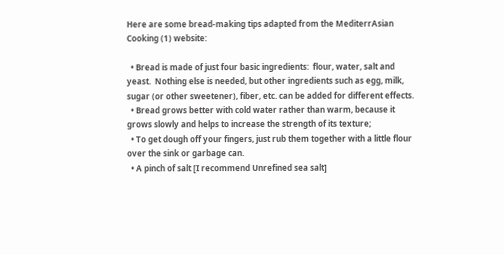Here are some bread-making tips adapted from the MediterrAsian Cooking (1) website:

  • Bread is made of just four basic ingredients:  flour, water, salt and yeast.  Nothing else is needed, but other ingredients such as egg, milk, sugar (or other sweetener), fiber, etc. can be added for different effects.
  • Bread grows better with cold water rather than warm, because it grows slowly and helps to increase the strength of its texture;
  • To get dough off your fingers, just rub them together with a little flour over the sink or garbage can.
  • A pinch of salt [I recommend Unrefined sea salt]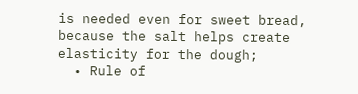is needed even for sweet bread, because the salt helps create elasticity for the dough;
  • Rule of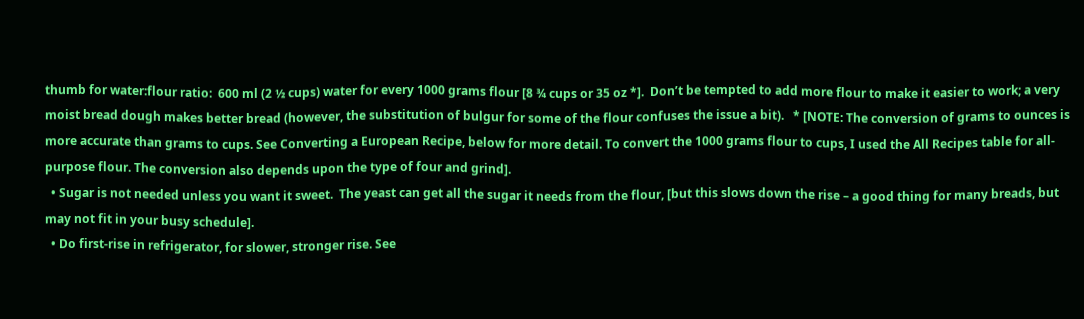thumb for water:flour ratio:  600 ml (2 ½ cups) water for every 1000 grams flour [8 ¾ cups or 35 oz *].  Don’t be tempted to add more flour to make it easier to work; a very moist bread dough makes better bread (however, the substitution of bulgur for some of the flour confuses the issue a bit).   * [NOTE: The conversion of grams to ounces is more accurate than grams to cups. See Converting a European Recipe, below for more detail. To convert the 1000 grams flour to cups, I used the All Recipes table for all-purpose flour. The conversion also depends upon the type of four and grind].
  • Sugar is not needed unless you want it sweet.  The yeast can get all the sugar it needs from the flour, [but this slows down the rise – a good thing for many breads, but may not fit in your busy schedule].
  • Do first-rise in refrigerator, for slower, stronger rise. See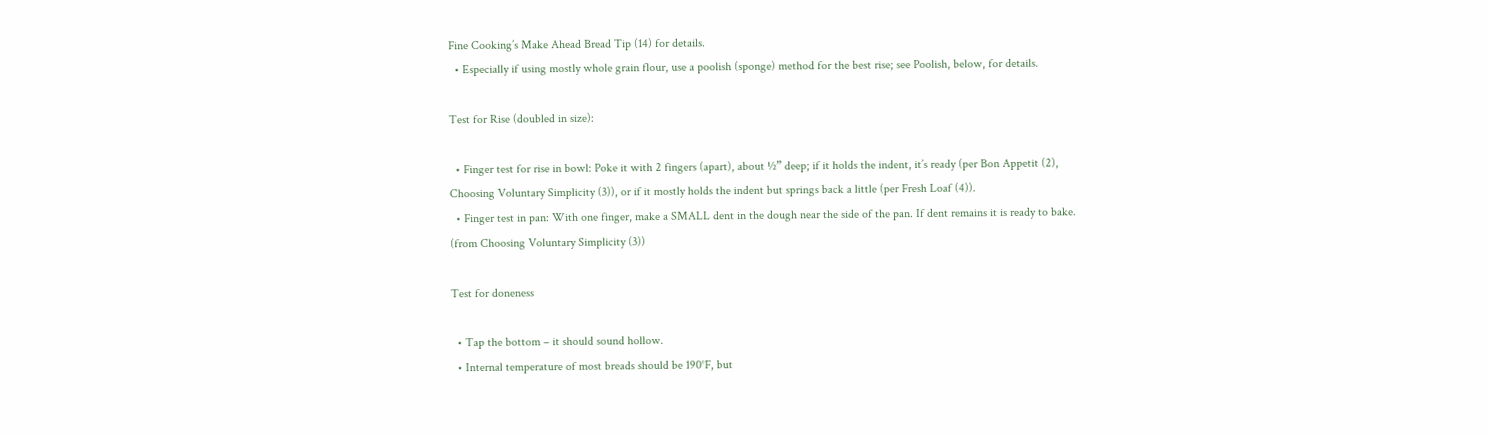Fine Cooking’s Make Ahead Bread Tip (14) for details.
  • Especially if using mostly whole grain flour, use a poolish (sponge) method for the best rise; see Poolish, below, for details.

Test for Rise (doubled in size):

  • Finger test for rise in bowl: Poke it with 2 fingers (apart), about ½” deep; if it holds the indent, it’s ready (per Bon Appetit (2), Choosing Voluntary Simplicity (3)), or if it mostly holds the indent but springs back a little (per Fresh Loaf (4)).
  • Finger test in pan: With one finger, make a SMALL dent in the dough near the side of the pan. If dent remains it is ready to bake. (from Choosing Voluntary Simplicity (3))

Test for doneness

  • Tap the bottom – it should sound hollow.
  • Internal temperature of most breads should be 190°F, but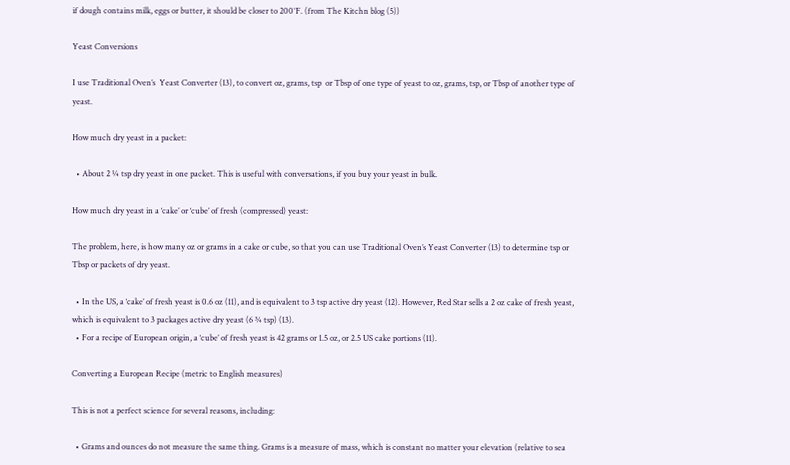if dough contains milk, eggs or butter, it should be closer to 200°F. (from The Kitchn blog (5))

Yeast Conversions

I use Traditional Oven’s  Yeast Converter (13), to convert oz, grams, tsp  or Tbsp of one type of yeast to oz, grams, tsp, or Tbsp of another type of yeast.

How much dry yeast in a packet:

  • About 2 ¼ tsp dry yeast in one packet. This is useful with conversations, if you buy your yeast in bulk.

How much dry yeast in a ‘cake’ or ‘cube’ of fresh (compressed) yeast:

The problem, here, is how many oz or grams in a cake or cube, so that you can use Traditional Oven’s Yeast Converter (13) to determine tsp or Tbsp or packets of dry yeast.

  • In the US, a ‘cake’ of fresh yeast is 0.6 oz (11), and is equivalent to 3 tsp active dry yeast (12). However, Red Star sells a 2 oz cake of fresh yeast, which is equivalent to 3 packages active dry yeast (6 ¾ tsp) (13).
  • For a recipe of European origin, a ‘cube’ of fresh yeast is 42 grams or 1.5 oz, or 2.5 US cake portions (11).

Converting a European Recipe (metric to English measures)

This is not a perfect science for several reasons, including:

  • Grams and ounces do not measure the same thing. Grams is a measure of mass, which is constant no matter your elevation (relative to sea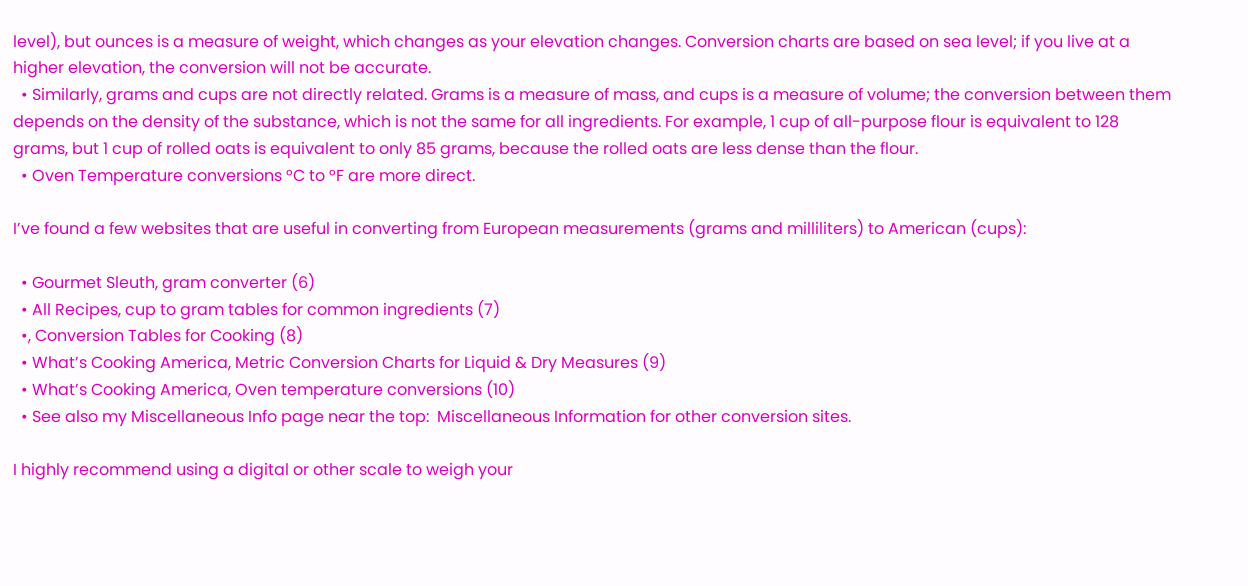level), but ounces is a measure of weight, which changes as your elevation changes. Conversion charts are based on sea level; if you live at a higher elevation, the conversion will not be accurate.
  • Similarly, grams and cups are not directly related. Grams is a measure of mass, and cups is a measure of volume; the conversion between them depends on the density of the substance, which is not the same for all ingredients. For example, 1 cup of all-purpose flour is equivalent to 128 grams, but 1 cup of rolled oats is equivalent to only 85 grams, because the rolled oats are less dense than the flour.
  • Oven Temperature conversions °C to °F are more direct.

I’ve found a few websites that are useful in converting from European measurements (grams and milliliters) to American (cups):

  • Gourmet Sleuth, gram converter (6)
  • All Recipes, cup to gram tables for common ingredients (7)
  •, Conversion Tables for Cooking (8)
  • What’s Cooking America, Metric Conversion Charts for Liquid & Dry Measures (9)
  • What’s Cooking America, Oven temperature conversions (10)
  • See also my Miscellaneous Info page near the top:  Miscellaneous Information for other conversion sites.

I highly recommend using a digital or other scale to weigh your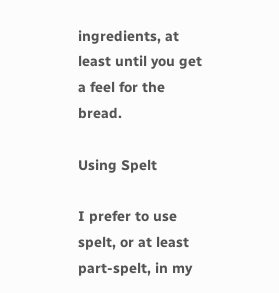ingredients, at least until you get a feel for the bread.

Using Spelt

I prefer to use spelt, or at least part-spelt, in my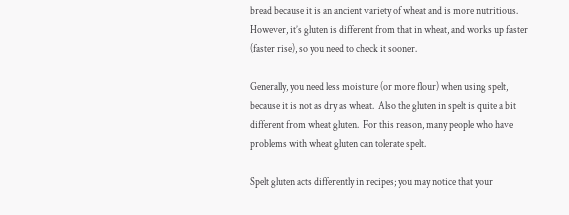bread because it is an ancient variety of wheat and is more nutritious. However, it’s gluten is different from that in wheat, and works up faster (faster rise), so you need to check it sooner.

Generally, you need less moisture (or more flour) when using spelt, because it is not as dry as wheat.  Also the gluten in spelt is quite a bit different from wheat gluten.  For this reason, many people who have problems with wheat gluten can tolerate spelt.

Spelt gluten acts differently in recipes; you may notice that your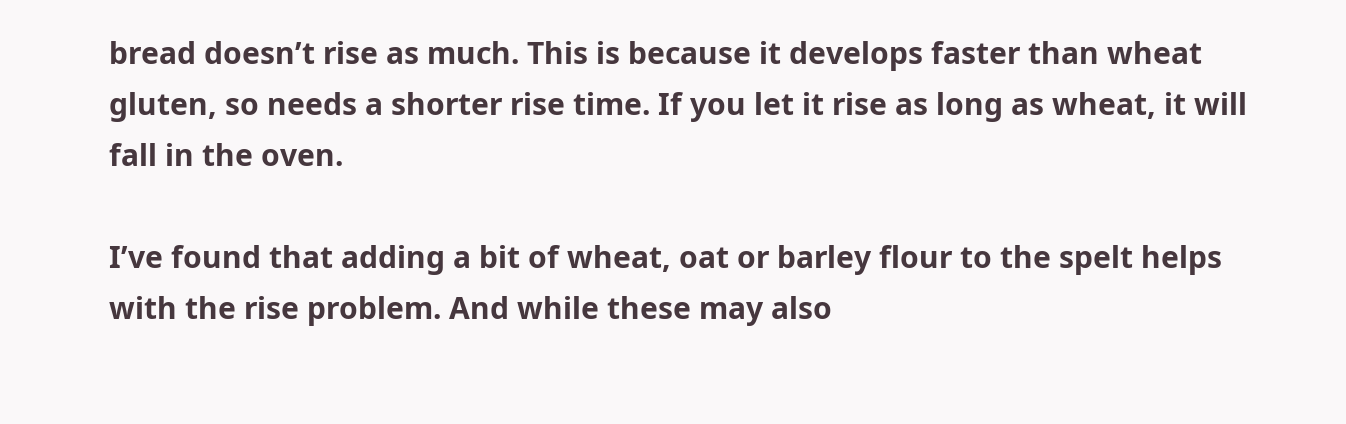bread doesn’t rise as much. This is because it develops faster than wheat gluten, so needs a shorter rise time. If you let it rise as long as wheat, it will fall in the oven.

I’ve found that adding a bit of wheat, oat or barley flour to the spelt helps with the rise problem. And while these may also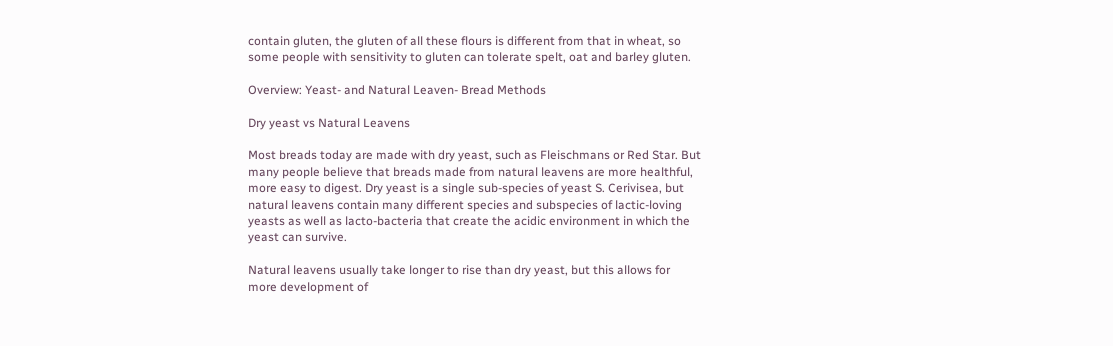contain gluten, the gluten of all these flours is different from that in wheat, so some people with sensitivity to gluten can tolerate spelt, oat and barley gluten.

Overview: Yeast- and Natural Leaven- Bread Methods

Dry yeast vs Natural Leavens

Most breads today are made with dry yeast, such as Fleischmans or Red Star. But many people believe that breads made from natural leavens are more healthful, more easy to digest. Dry yeast is a single sub-species of yeast S. Cerivisea, but natural leavens contain many different species and subspecies of lactic-loving yeasts as well as lacto-bacteria that create the acidic environment in which the yeast can survive.

Natural leavens usually take longer to rise than dry yeast, but this allows for more development of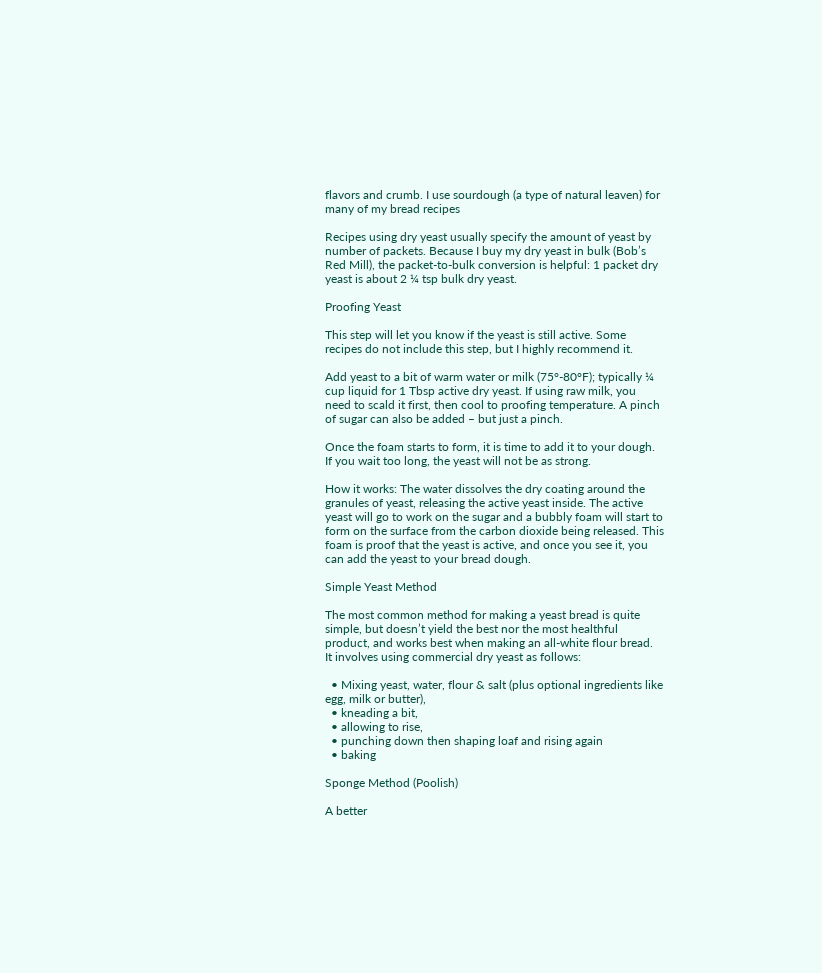flavors and crumb. I use sourdough (a type of natural leaven) for many of my bread recipes

Recipes using dry yeast usually specify the amount of yeast by number of packets. Because I buy my dry yeast in bulk (Bob’s Red Mill), the packet-to-bulk conversion is helpful: 1 packet dry yeast is about 2 ¼ tsp bulk dry yeast.

Proofing Yeast

This step will let you know if the yeast is still active. Some recipes do not include this step, but I highly recommend it.

Add yeast to a bit of warm water or milk (75°-80°F); typically ¼ cup liquid for 1 Tbsp active dry yeast. If using raw milk, you need to scald it first, then cool to proofing temperature. A pinch of sugar can also be added – but just a pinch.

Once the foam starts to form, it is time to add it to your dough. If you wait too long, the yeast will not be as strong.

How it works: The water dissolves the dry coating around the granules of yeast, releasing the active yeast inside. The active yeast will go to work on the sugar and a bubbly foam will start to form on the surface from the carbon dioxide being released. This foam is proof that the yeast is active, and once you see it, you can add the yeast to your bread dough.

Simple Yeast Method

The most common method for making a yeast bread is quite simple, but doesn’t yield the best nor the most healthful product, and works best when making an all-white flour bread.  It involves using commercial dry yeast as follows:

  • Mixing yeast, water, flour & salt (plus optional ingredients like egg, milk or butter),
  • kneading a bit,
  • allowing to rise,
  • punching down then shaping loaf and rising again
  • baking

Sponge Method (Poolish)

A better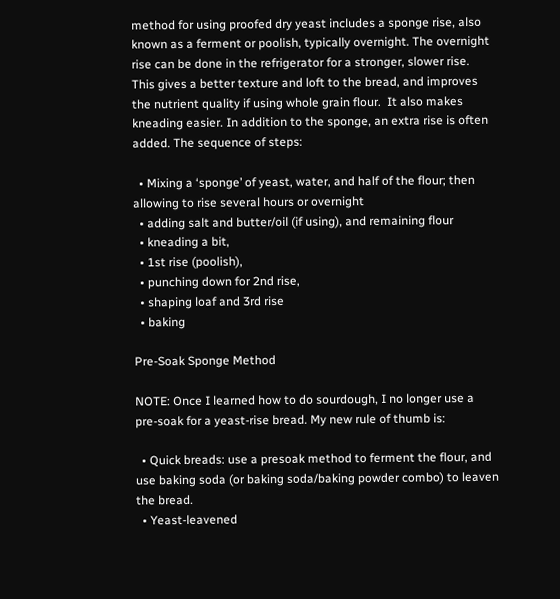method for using proofed dry yeast includes a sponge rise, also known as a ferment or poolish, typically overnight. The overnight rise can be done in the refrigerator for a stronger, slower rise. This gives a better texture and loft to the bread, and improves the nutrient quality if using whole grain flour.  It also makes kneading easier. In addition to the sponge, an extra rise is often added. The sequence of steps:

  • Mixing a ‘sponge’ of yeast, water, and half of the flour; then allowing to rise several hours or overnight
  • adding salt and butter/oil (if using), and remaining flour
  • kneading a bit,
  • 1st rise (poolish),
  • punching down for 2nd rise,
  • shaping loaf and 3rd rise
  • baking

Pre-Soak Sponge Method

NOTE: Once I learned how to do sourdough, I no longer use a pre-soak for a yeast-rise bread. My new rule of thumb is:

  • Quick breads: use a presoak method to ferment the flour, and use baking soda (or baking soda/baking powder combo) to leaven the bread.
  • Yeast-leavened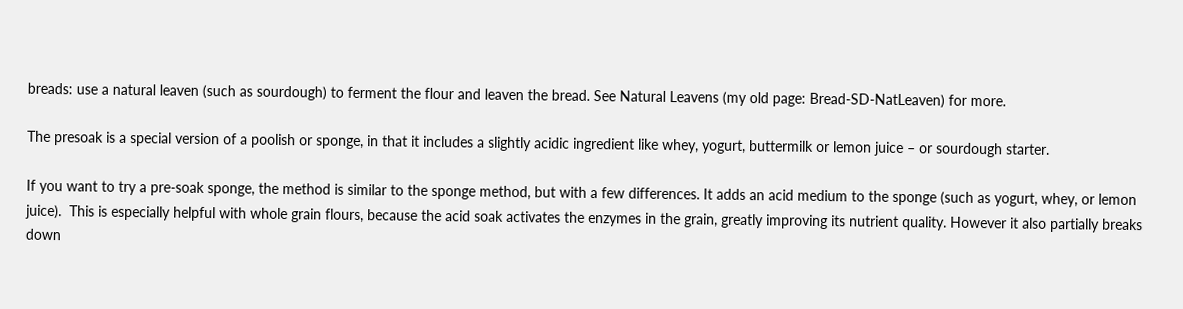breads: use a natural leaven (such as sourdough) to ferment the flour and leaven the bread. See Natural Leavens (my old page: Bread-SD-NatLeaven) for more.

The presoak is a special version of a poolish or sponge, in that it includes a slightly acidic ingredient like whey, yogurt, buttermilk or lemon juice – or sourdough starter.

If you want to try a pre-soak sponge, the method is similar to the sponge method, but with a few differences. It adds an acid medium to the sponge (such as yogurt, whey, or lemon juice).  This is especially helpful with whole grain flours, because the acid soak activates the enzymes in the grain, greatly improving its nutrient quality. However it also partially breaks down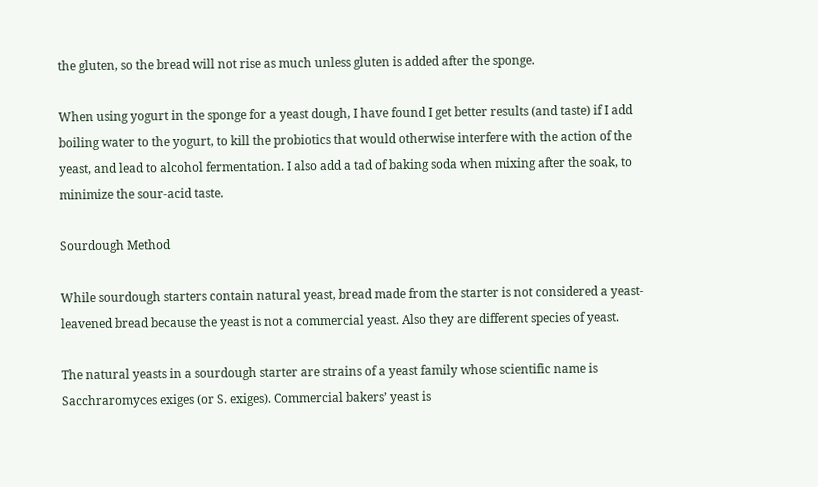the gluten, so the bread will not rise as much unless gluten is added after the sponge.

When using yogurt in the sponge for a yeast dough, I have found I get better results (and taste) if I add boiling water to the yogurt, to kill the probiotics that would otherwise interfere with the action of the yeast, and lead to alcohol fermentation. I also add a tad of baking soda when mixing after the soak, to minimize the sour-acid taste.

Sourdough Method

While sourdough starters contain natural yeast, bread made from the starter is not considered a yeast-leavened bread because the yeast is not a commercial yeast. Also they are different species of yeast.

The natural yeasts in a sourdough starter are strains of a yeast family whose scientific name is Sacchraromyces exiges (or S. exiges). Commercial bakers’ yeast is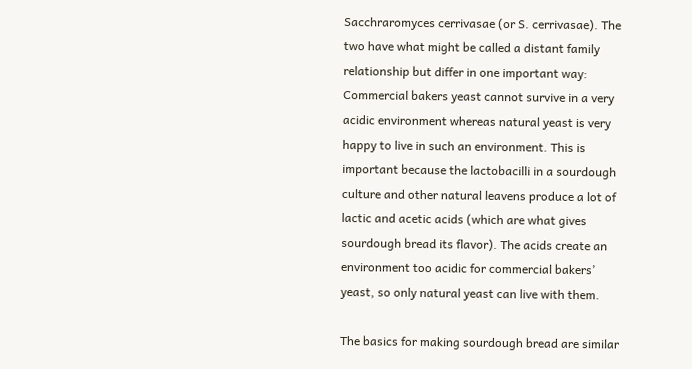Sacchraromyces cerrivasae (or S. cerrivasae). The two have what might be called a distant family relationship but differ in one important way: Commercial bakers yeast cannot survive in a very acidic environment whereas natural yeast is very happy to live in such an environment. This is important because the lactobacilli in a sourdough culture and other natural leavens produce a lot of lactic and acetic acids (which are what gives sourdough bread its flavor). The acids create an environment too acidic for commercial bakers’ yeast, so only natural yeast can live with them.

The basics for making sourdough bread are similar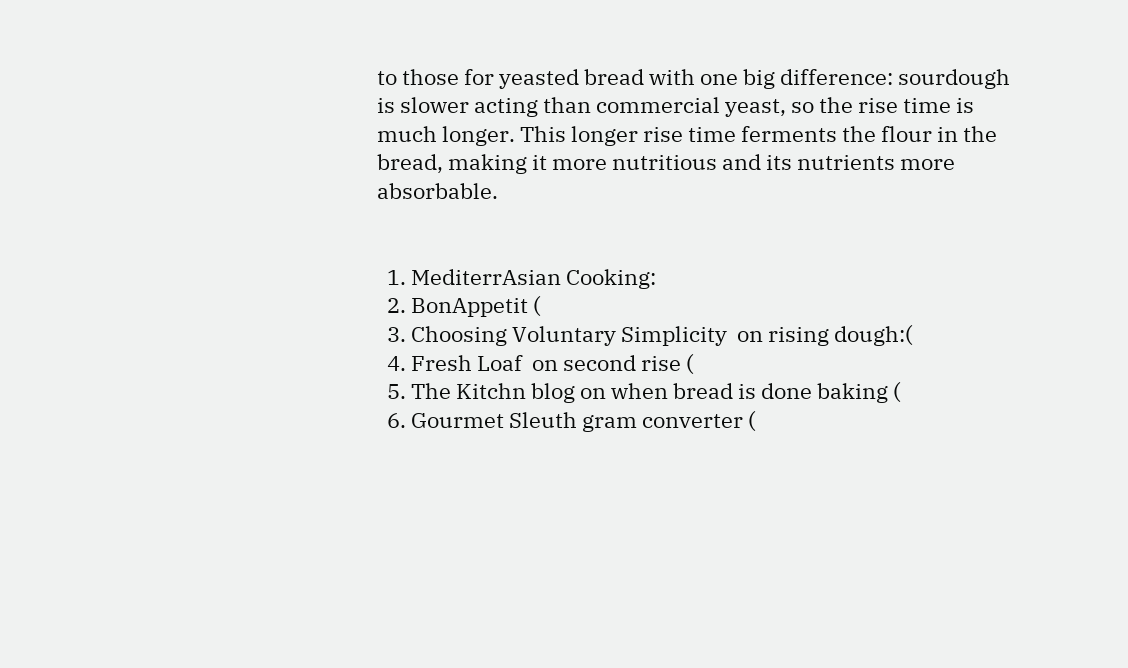to those for yeasted bread with one big difference: sourdough is slower acting than commercial yeast, so the rise time is much longer. This longer rise time ferments the flour in the bread, making it more nutritious and its nutrients more absorbable.


  1. MediterrAsian Cooking:
  2. BonAppetit (
  3. Choosing Voluntary Simplicity  on rising dough:(
  4. Fresh Loaf  on second rise (
  5. The Kitchn blog on when bread is done baking (
  6. Gourmet Sleuth gram converter (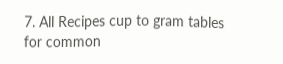7. All Recipes cup to gram tables for common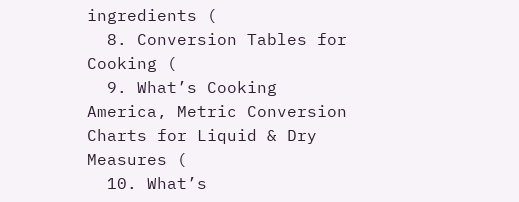ingredients (
  8. Conversion Tables for Cooking (
  9. What’s Cooking America, Metric Conversion Charts for Liquid & Dry Measures (
  10. What’s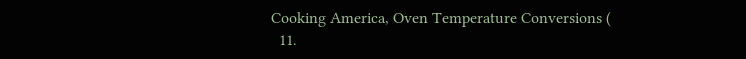Cooking America, Oven Temperature Conversions (
  11.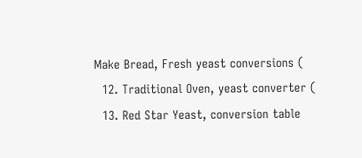Make Bread, Fresh yeast conversions (
  12. Traditional Oven, yeast converter (
  13. Red Star Yeast, conversion table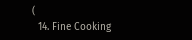(
  14. Fine Cooking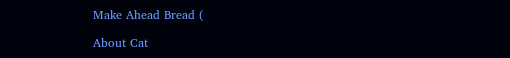Make Ahead Bread (

About Cat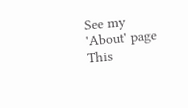See my 'About' page
This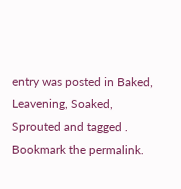entry was posted in Baked, Leavening, Soaked, Sprouted and tagged . Bookmark the permalink.